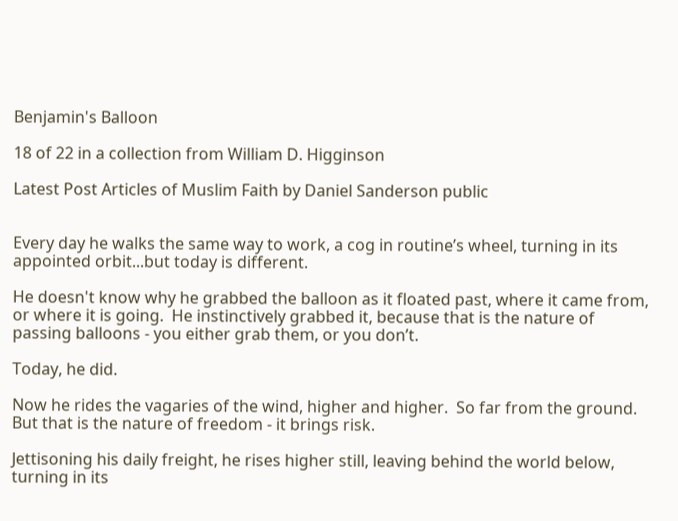Benjamin's Balloon

18 of 22 in a collection from William D. Higginson

Latest Post Articles of Muslim Faith by Daniel Sanderson public


Every day he walks the same way to work, a cog in routine’s wheel, turning in its appointed orbit...but today is different.

He doesn't know why he grabbed the balloon as it floated past, where it came from, or where it is going.  He instinctively grabbed it, because that is the nature of passing balloons - you either grab them, or you don’t.

Today, he did.

Now he rides the vagaries of the wind, higher and higher.  So far from the ground.  But that is the nature of freedom - it brings risk.

Jettisoning his daily freight, he rises higher still, leaving behind the world below, turning in its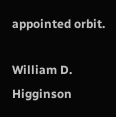appointed orbit.

William D. Higginson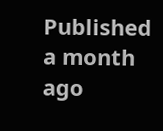Published a month ago